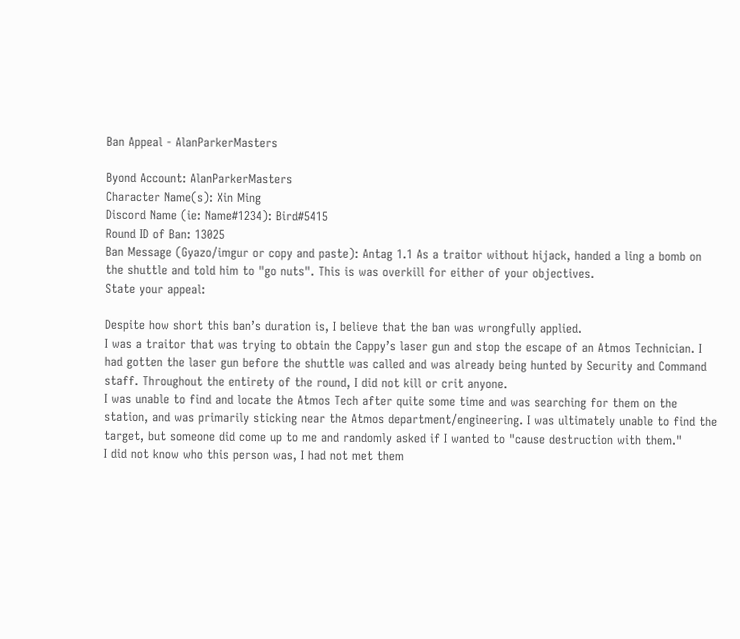Ban Appeal - AlanParkerMasters

Byond Account: AlanParkerMasters
Character Name(s): Xin Ming
Discord Name (ie: Name#1234): Bird#5415
Round ID of Ban: 13025
Ban Message (Gyazo/imgur or copy and paste): Antag 1.1 As a traitor without hijack, handed a ling a bomb on the shuttle and told him to "go nuts". This is was overkill for either of your objectives.
State your appeal:

Despite how short this ban’s duration is, I believe that the ban was wrongfully applied.
I was a traitor that was trying to obtain the Cappy’s laser gun and stop the escape of an Atmos Technician. I had gotten the laser gun before the shuttle was called and was already being hunted by Security and Command staff. Throughout the entirety of the round, I did not kill or crit anyone.
I was unable to find and locate the Atmos Tech after quite some time and was searching for them on the station, and was primarily sticking near the Atmos department/engineering. I was ultimately unable to find the target, but someone did come up to me and randomly asked if I wanted to "cause destruction with them."
I did not know who this person was, I had not met them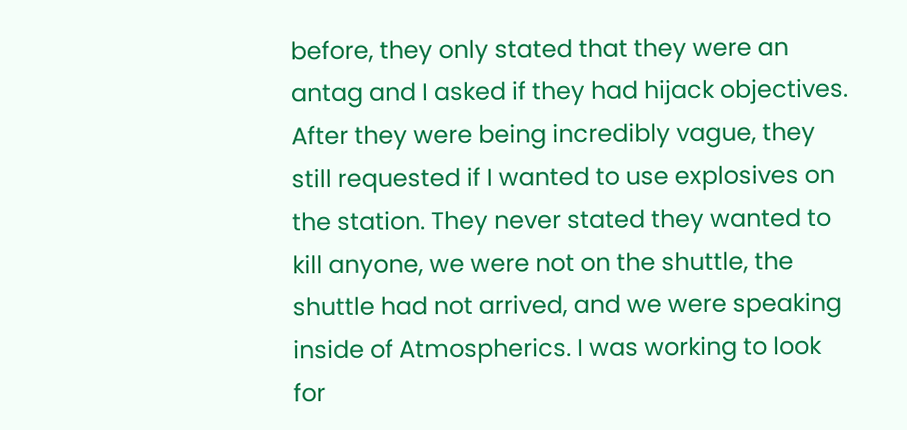before, they only stated that they were an antag and I asked if they had hijack objectives. After they were being incredibly vague, they still requested if I wanted to use explosives on the station. They never stated they wanted to kill anyone, we were not on the shuttle, the shuttle had not arrived, and we were speaking inside of Atmospherics. I was working to look for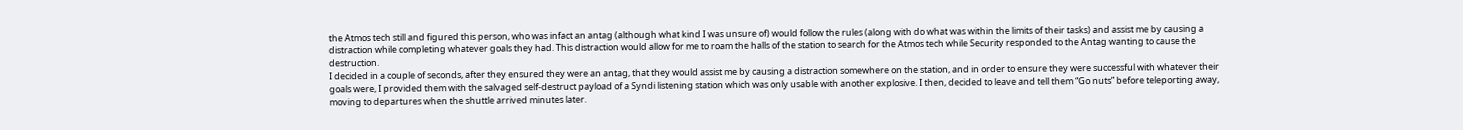the Atmos tech still and figured this person, who was infact an antag (although what kind I was unsure of) would follow the rules (along with do what was within the limits of their tasks) and assist me by causing a distraction while completing whatever goals they had. This distraction would allow for me to roam the halls of the station to search for the Atmos tech while Security responded to the Antag wanting to cause the destruction.
I decided in a couple of seconds, after they ensured they were an antag, that they would assist me by causing a distraction somewhere on the station, and in order to ensure they were successful with whatever their goals were, I provided them with the salvaged self-destruct payload of a Syndi listening station which was only usable with another explosive. I then, decided to leave and tell them “Go nuts” before teleporting away, moving to departures when the shuttle arrived minutes later.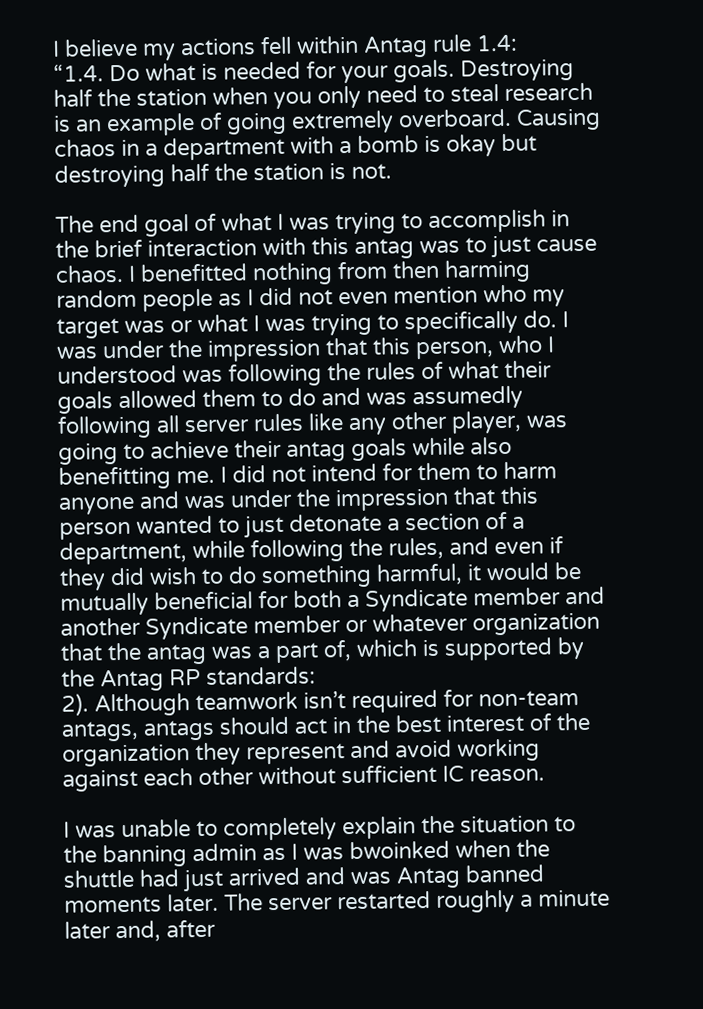I believe my actions fell within Antag rule 1.4:
“1.4. Do what is needed for your goals. Destroying half the station when you only need to steal research is an example of going extremely overboard. Causing chaos in a department with a bomb is okay but destroying half the station is not.

The end goal of what I was trying to accomplish in the brief interaction with this antag was to just cause chaos. I benefitted nothing from then harming random people as I did not even mention who my target was or what I was trying to specifically do. I was under the impression that this person, who I understood was following the rules of what their goals allowed them to do and was assumedly following all server rules like any other player, was going to achieve their antag goals while also benefitting me. I did not intend for them to harm anyone and was under the impression that this person wanted to just detonate a section of a department, while following the rules, and even if they did wish to do something harmful, it would be mutually beneficial for both a Syndicate member and another Syndicate member or whatever organization that the antag was a part of, which is supported by the Antag RP standards:
2). Although teamwork isn’t required for non-team antags, antags should act in the best interest of the organization they represent and avoid working against each other without sufficient IC reason.

I was unable to completely explain the situation to the banning admin as I was bwoinked when the shuttle had just arrived and was Antag banned moments later. The server restarted roughly a minute later and, after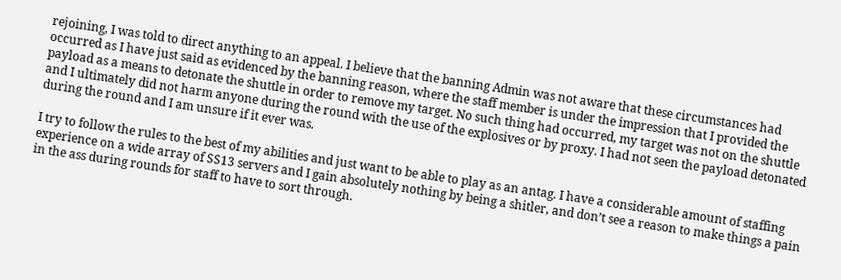rejoining, I was told to direct anything to an appeal. I believe that the banning Admin was not aware that these circumstances had occurred as I have just said as evidenced by the banning reason, where the staff member is under the impression that I provided the payload as a means to detonate the shuttle in order to remove my target. No such thing had occurred, my target was not on the shuttle and I ultimately did not harm anyone during the round with the use of the explosives or by proxy. I had not seen the payload detonated during the round and I am unsure if it ever was.

I try to follow the rules to the best of my abilities and just want to be able to play as an antag. I have a considerable amount of staffing experience on a wide array of SS13 servers and I gain absolutely nothing by being a shitler, and don’t see a reason to make things a pain in the ass during rounds for staff to have to sort through.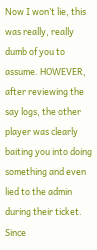Now I won’t lie, this was really, really dumb of you to assume. HOWEVER, after reviewing the say logs, the other player was clearly baiting you into doing something and even lied to the admin during their ticket. Since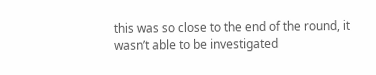this was so close to the end of the round, it wasn’t able to be investigated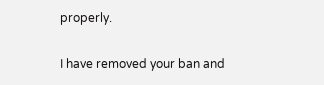properly.

I have removed your ban and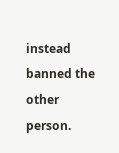instead banned the other person.